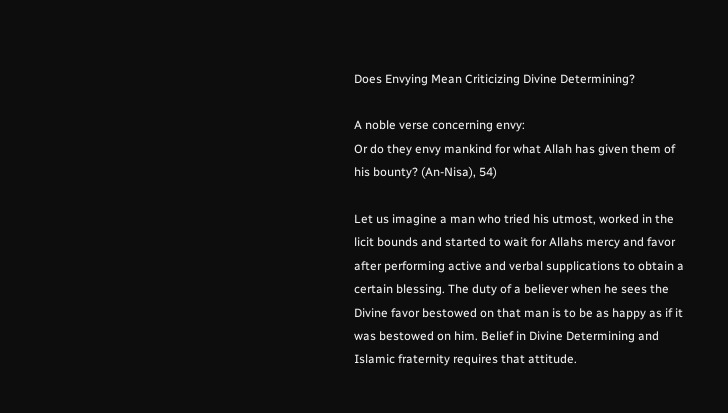Does Envying Mean Criticizing Divine Determining?

A noble verse concerning envy:
Or do they envy mankind for what Allah has given them of his bounty? (An-Nisa), 54)

Let us imagine a man who tried his utmost, worked in the licit bounds and started to wait for Allahs mercy and favor after performing active and verbal supplications to obtain a certain blessing. The duty of a believer when he sees the Divine favor bestowed on that man is to be as happy as if it was bestowed on him. Belief in Divine Determining and Islamic fraternity requires that attitude.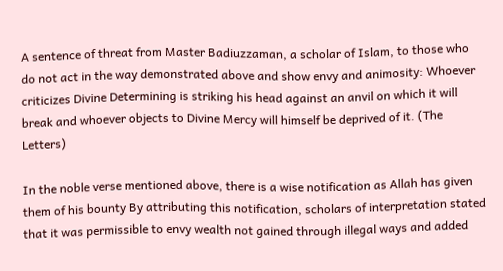A sentence of threat from Master Badiuzzaman, a scholar of Islam, to those who do not act in the way demonstrated above and show envy and animosity: Whoever criticizes Divine Determining is striking his head against an anvil on which it will break and whoever objects to Divine Mercy will himself be deprived of it. (The Letters)

In the noble verse mentioned above, there is a wise notification as Allah has given them of his bounty By attributing this notification, scholars of interpretation stated that it was permissible to envy wealth not gained through illegal ways and added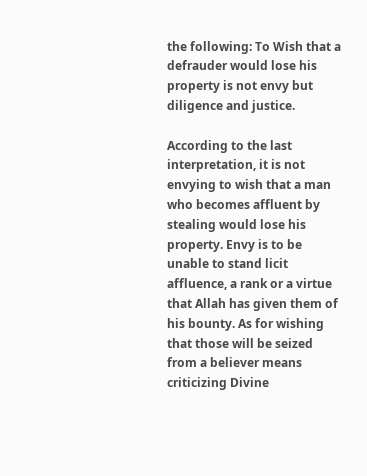the following: To Wish that a defrauder would lose his property is not envy but diligence and justice.

According to the last interpretation, it is not envying to wish that a man who becomes affluent by stealing would lose his property. Envy is to be unable to stand licit affluence, a rank or a virtue that Allah has given them of his bounty. As for wishing that those will be seized from a believer means criticizing Divine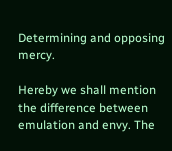Determining and opposing mercy.

Hereby we shall mention the difference between emulation and envy. The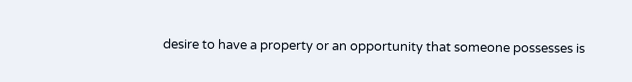desire to have a property or an opportunity that someone possesses is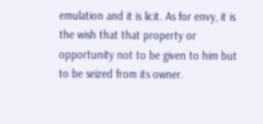emulation and it is licit. As for envy, it is the wish that that property or opportunity not to be given to him but to be seized from its owner.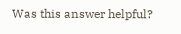Was this answer helpful?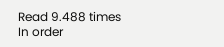Read 9.488 times
In order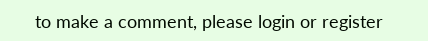to make a comment, please login or register